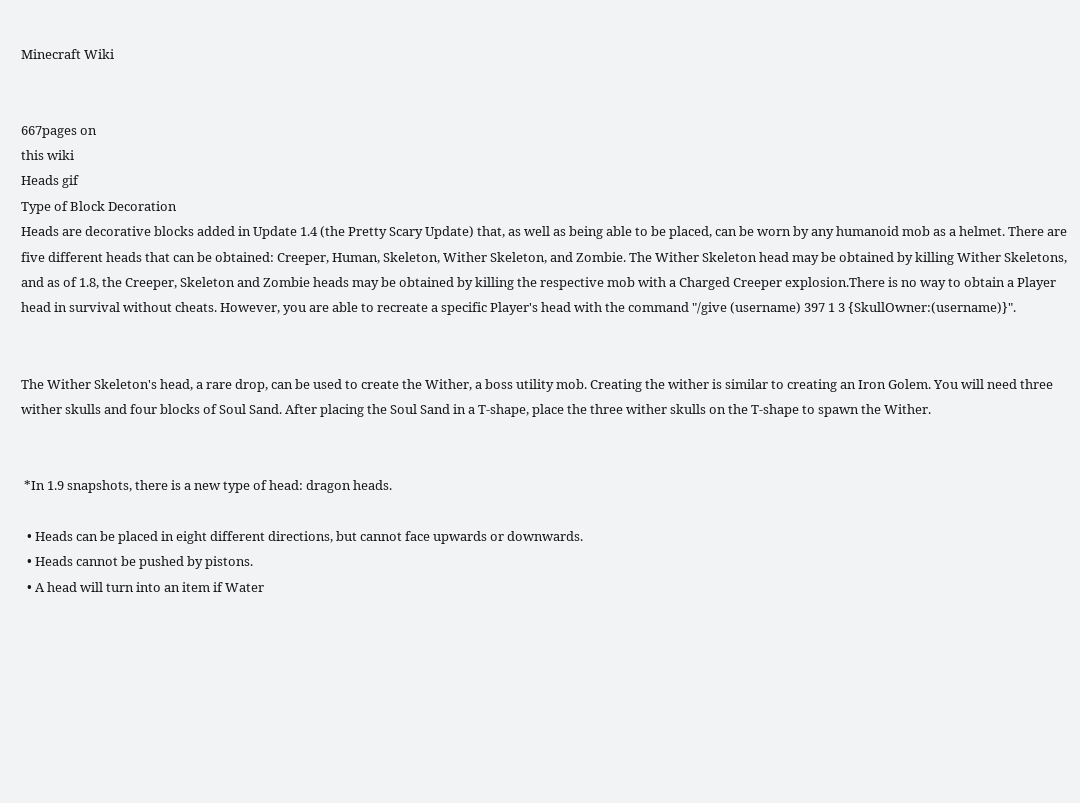Minecraft Wiki


667pages on
this wiki
Heads gif
Type of Block Decoration
Heads are decorative blocks added in Update 1.4 (the Pretty Scary Update) that, as well as being able to be placed, can be worn by any humanoid mob as a helmet. There are five different heads that can be obtained: Creeper, Human, Skeleton, Wither Skeleton, and Zombie. The Wither Skeleton head may be obtained by killing Wither Skeletons, and as of 1.8, the Creeper, Skeleton and Zombie heads may be obtained by killing the respective mob with a Charged Creeper explosion.There is no way to obtain a Player head in survival without cheats. However, you are able to recreate a specific Player's head with the command "/give (username) 397 1 3 {SkullOwner:(username)}".


The Wither Skeleton's head, a rare drop, can be used to create the Wither, a boss utility mob. Creating the wither is similar to creating an Iron Golem. You will need three wither skulls and four blocks of Soul Sand. After placing the Soul Sand in a T-shape, place the three wither skulls on the T-shape to spawn the Wither.


 *In 1.9 snapshots, there is a new type of head: dragon heads.

  • Heads can be placed in eight different directions, but cannot face upwards or downwards.
  • Heads cannot be pushed by pistons.
  • A head will turn into an item if Water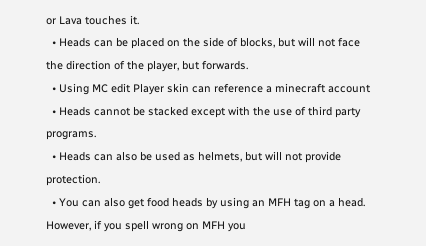or Lava touches it.
  • Heads can be placed on the side of blocks, but will not face the direction of the player, but forwards.
  • Using MC edit Player skin can reference a minecraft account
  • Heads cannot be stacked except with the use of third party programs.
  • Heads can also be used as helmets, but will not provide protection.
  • You can also get food heads by using an MFH tag on a head. However, if you spell wrong on MFH you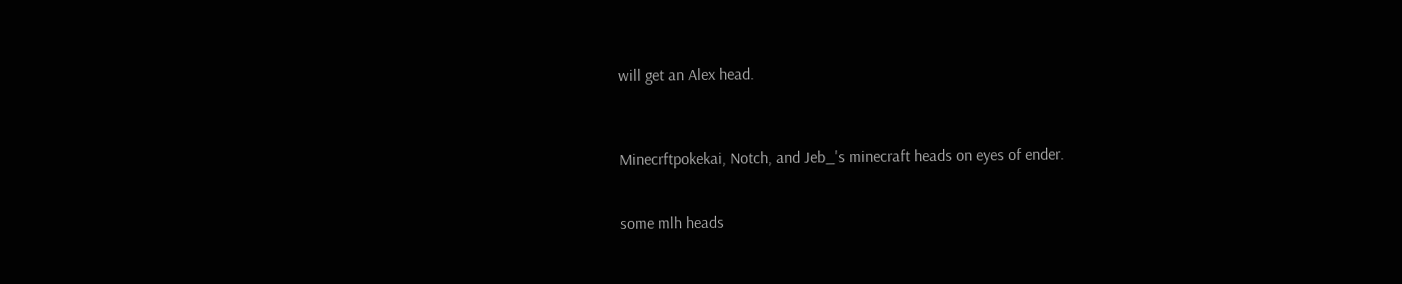will get an Alex head.



Minecrftpokekai, Notch, and Jeb_'s minecraft heads on eyes of ender.


some mlh heads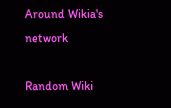Around Wikia's network

Random Wiki